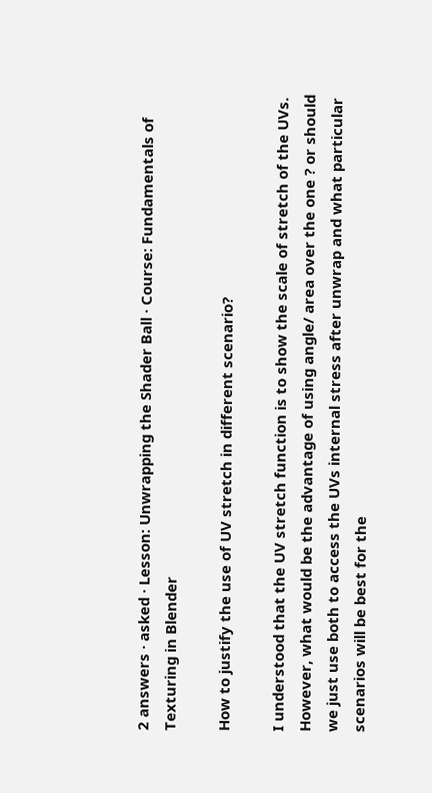2 answers · asked · Lesson: Unwrapping the Shader Ball · Course: Fundamentals of Texturing in Blender

How to justify the use of UV stretch in different scenario?

I understood that the UV stretch function is to show the scale of stretch of the UVs. However, what would be the advantage of using angle/ area over the one ? or should we just use both to access the UVs internal stress after unwrap and what particular scenarios will be best for the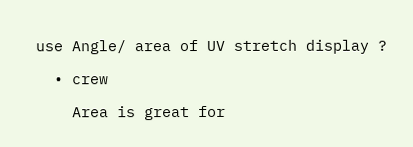use Angle/ area of UV stretch display ?

  • crew

    Area is great for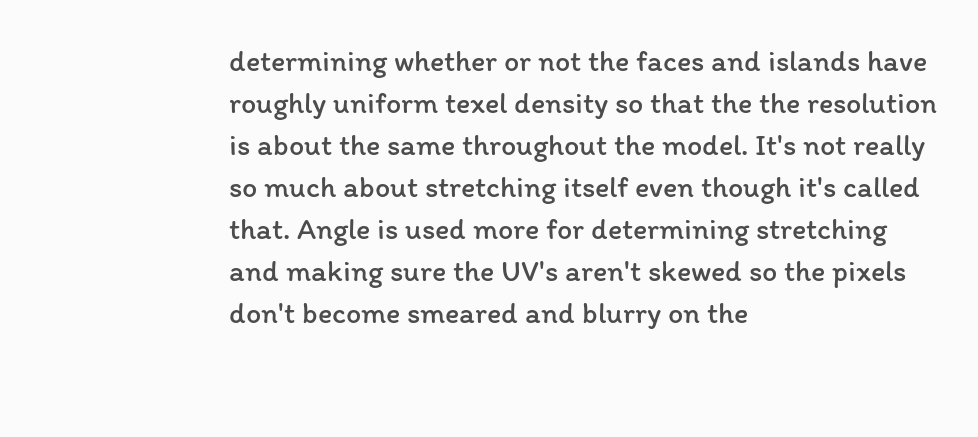determining whether or not the faces and islands have roughly uniform texel density so that the the resolution is about the same throughout the model. It's not really so much about stretching itself even though it's called that. Angle is used more for determining stretching and making sure the UV's aren't skewed so the pixels don't become smeared and blurry on the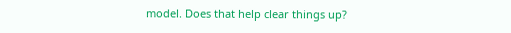model. Does that help clear things up?